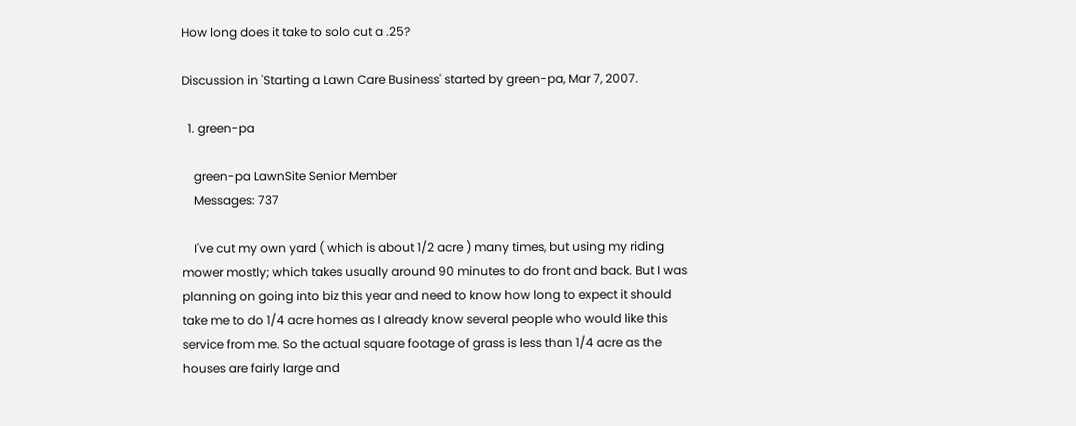How long does it take to solo cut a .25?

Discussion in 'Starting a Lawn Care Business' started by green-pa, Mar 7, 2007.

  1. green-pa

    green-pa LawnSite Senior Member
    Messages: 737

    I've cut my own yard ( which is about 1/2 acre ) many times, but using my riding mower mostly; which takes usually around 90 minutes to do front and back. But I was planning on going into biz this year and need to know how long to expect it should take me to do 1/4 acre homes as I already know several people who would like this service from me. So the actual square footage of grass is less than 1/4 acre as the houses are fairly large and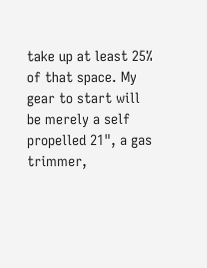take up at least 25% of that space. My gear to start will be merely a self propelled 21", a gas trimmer,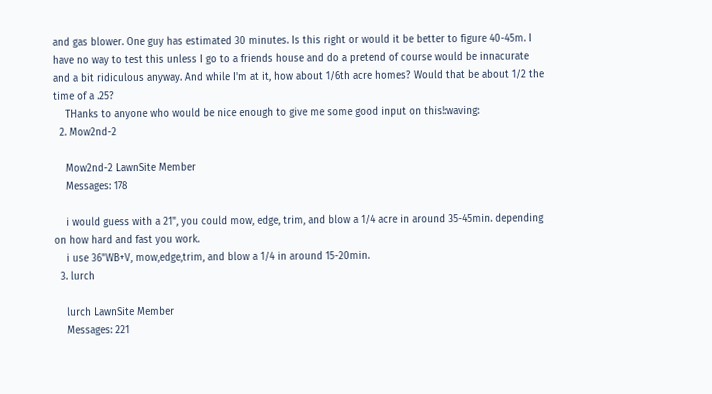and gas blower. One guy has estimated 30 minutes. Is this right or would it be better to figure 40-45m. I have no way to test this unless I go to a friends house and do a pretend of course would be innacurate and a bit ridiculous anyway. And while I'm at it, how about 1/6th acre homes? Would that be about 1/2 the time of a .25?
    THanks to anyone who would be nice enough to give me some good input on this!:waving:
  2. Mow2nd-2

    Mow2nd-2 LawnSite Member
    Messages: 178

    i would guess with a 21", you could mow, edge, trim, and blow a 1/4 acre in around 35-45min. depending on how hard and fast you work.
    i use 36"WB+V, mow,edge,trim, and blow a 1/4 in around 15-20min.
  3. lurch

    lurch LawnSite Member
    Messages: 221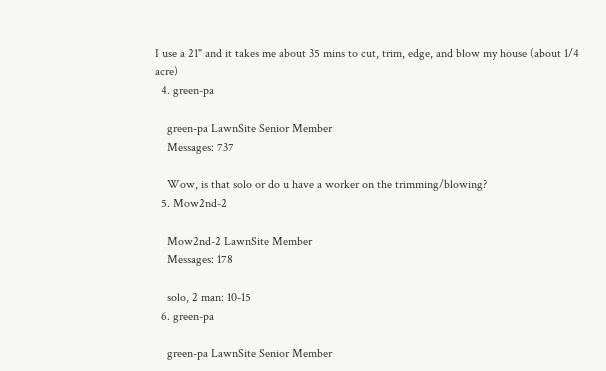I use a 21" and it takes me about 35 mins to cut, trim, edge, and blow my house (about 1/4 acre)
  4. green-pa

    green-pa LawnSite Senior Member
    Messages: 737

    Wow, is that solo or do u have a worker on the trimming/blowing?
  5. Mow2nd-2

    Mow2nd-2 LawnSite Member
    Messages: 178

    solo, 2 man: 10-15
  6. green-pa

    green-pa LawnSite Senior Member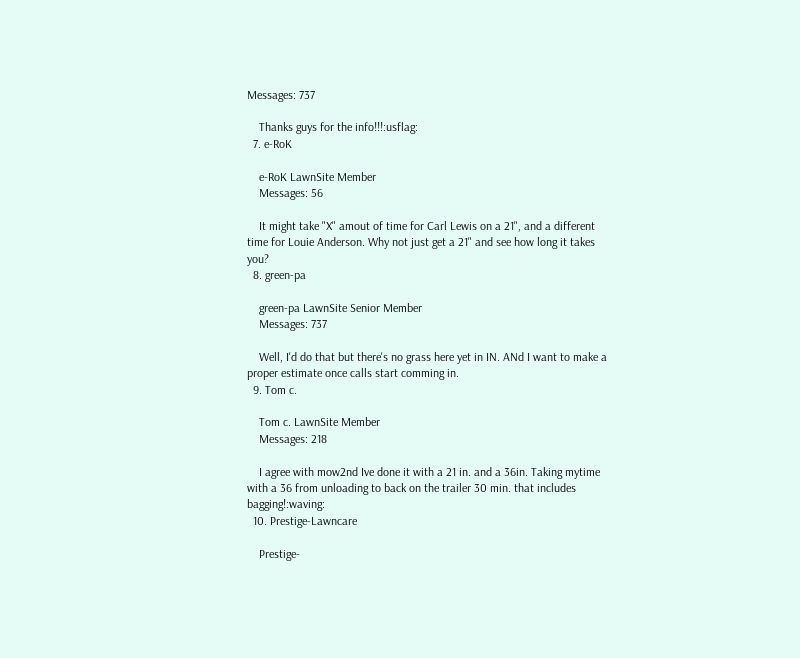Messages: 737

    Thanks guys for the info!!!:usflag:
  7. e-RoK

    e-RoK LawnSite Member
    Messages: 56

    It might take "X" amout of time for Carl Lewis on a 21", and a different time for Louie Anderson. Why not just get a 21" and see how long it takes you?
  8. green-pa

    green-pa LawnSite Senior Member
    Messages: 737

    Well, I'd do that but there's no grass here yet in IN. ANd I want to make a proper estimate once calls start comming in.
  9. Tom c.

    Tom c. LawnSite Member
    Messages: 218

    I agree with mow2nd Ive done it with a 21 in. and a 36in. Taking mytime with a 36 from unloading to back on the trailer 30 min. that includes bagging!:waving:
  10. Prestige-Lawncare

    Prestige-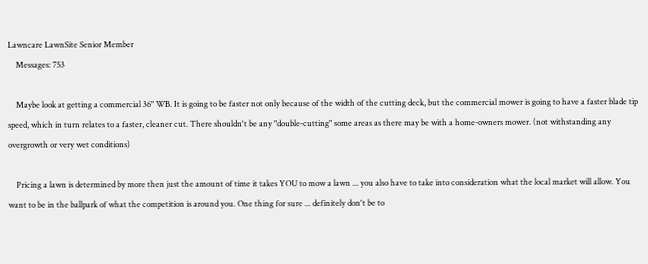Lawncare LawnSite Senior Member
    Messages: 753

    Maybe look at getting a commercial 36" WB. It is going to be faster not only because of the width of the cutting deck, but the commercial mower is going to have a faster blade tip speed, which in turn relates to a faster, cleaner cut. There shouldn't be any "double-cutting" some areas as there may be with a home-owners mower. (not withstanding any overgrowth or very wet conditions)

    Pricing a lawn is determined by more then just the amount of time it takes YOU to mow a lawn ... you also have to take into consideration what the local market will allow. You want to be in the ballpark of what the competition is around you. One thing for sure ... definitely don't be to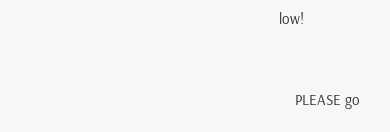low!


    PLEASE go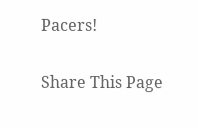Pacers!

Share This Page